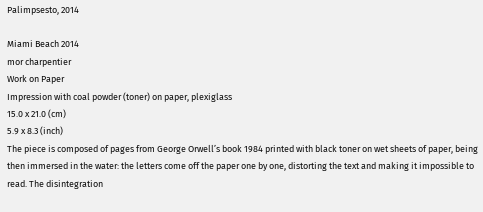Palimpsesto, 2014

Miami Beach 2014
mor charpentier
Work on Paper
Impression with coal powder (toner) on paper, plexiglass
15.0 x 21.0 (cm)
5.9 x 8.3 (inch)
The piece is composed of pages from George Orwell’s book 1984 printed with black toner on wet sheets of paper, being then immersed in the water: the letters come off the paper one by one, distorting the text and making it impossible to read. The disintegration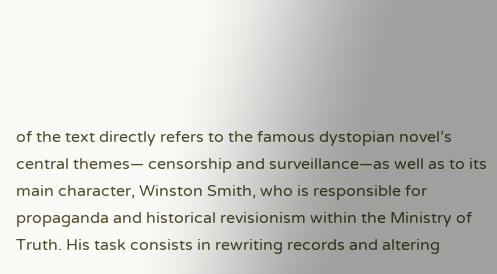of the text directly refers to the famous dystopian novel’s central themes— censorship and surveillance—as well as to its main character, Winston Smith, who is responsible for propaganda and historical revisionism within the Ministry of Truth. His task consists in rewriting records and altering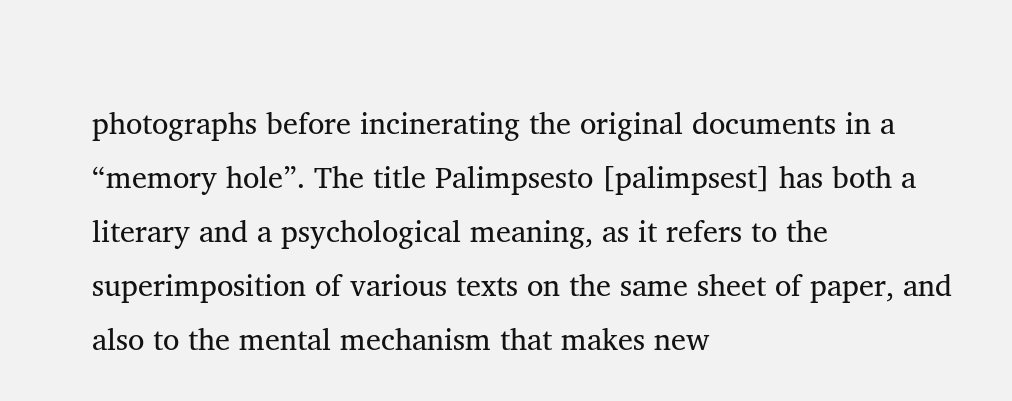photographs before incinerating the original documents in a “memory hole”. The title Palimpsesto [palimpsest] has both a literary and a psychological meaning, as it refers to the superimposition of various texts on the same sheet of paper, and also to the mental mechanism that makes new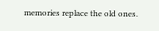memories replace the old ones.